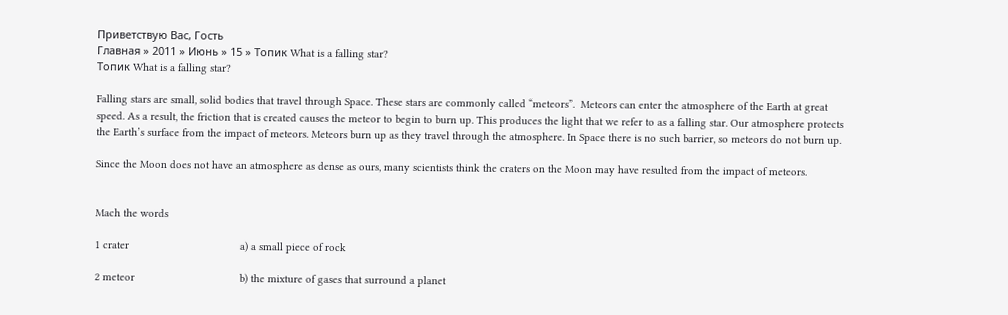Приветствую Вас, Гость
Главная » 2011 » Июнь » 15 » Топик What is a falling star?
Топик What is a falling star?

Falling stars are small, solid bodies that travel through Space. These stars are commonly called “meteors”.  Meteors can enter the atmosphere of the Earth at great speed. As a result, the friction that is created causes the meteor to begin to burn up. This produces the light that we refer to as a falling star. Our atmosphere protects the Earth’s surface from the impact of meteors. Meteors burn up as they travel through the atmosphere. In Space there is no such barrier, so meteors do not burn up.

Since the Moon does not have an atmosphere as dense as ours, many scientists think the craters on the Moon may have resulted from the impact of meteors.


Mach the words

1 crater                                     a) a small piece of rock

2 meteor                                   b) the mixture of gases that surround a planet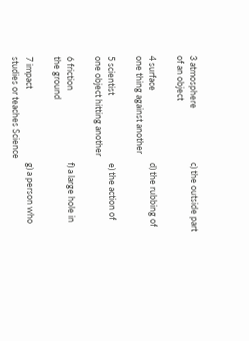3 atmosphere                           c) the outside part of an object

4 surface                                    d) the rubbing of one thing against another

5 scientist                                  e) the action of one object hitting another

6 friction                                    f) a large hole in the ground

7 impact                                     g) a person who studies or teaches Science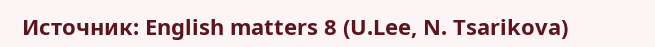Источник: English matters 8 (U.Lee, N. Tsarikova)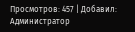Просмотров: 457 | Добавил: Администратор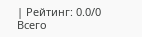| Рейтинг: 0.0/0
Всего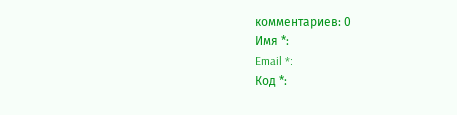комментариев: 0
Имя *:
Email *:
Код *: